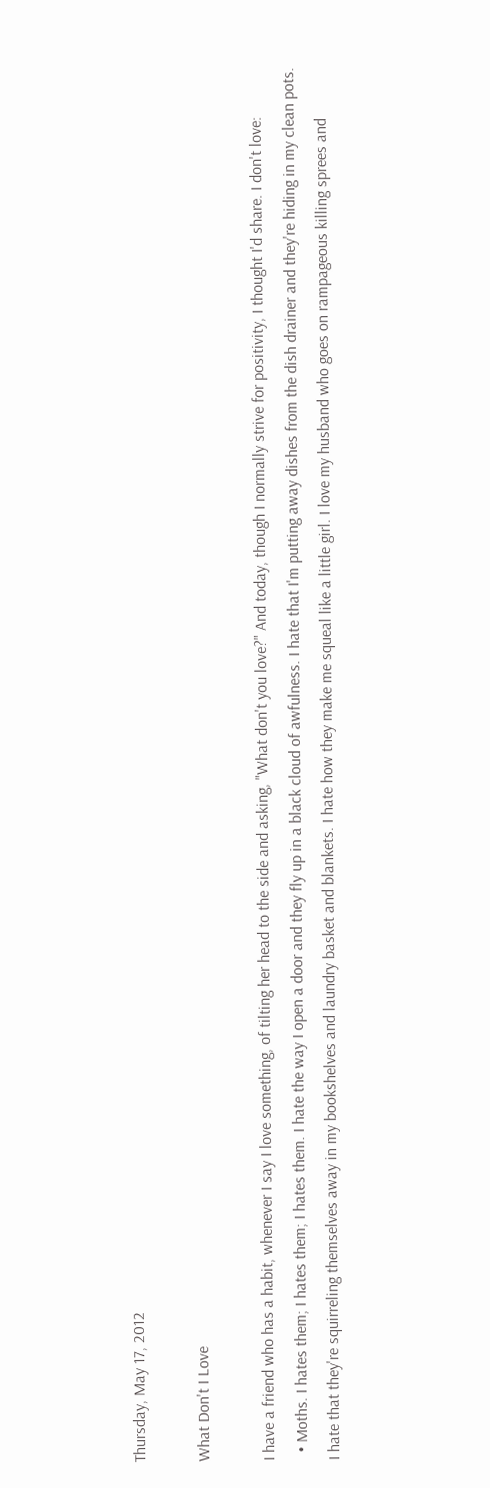Thursday, May 17, 2012

What Don't I Love

I have a friend who has a habit, whenever I say I love something, of tilting her head to the side and asking, "What don't you love?" And today, though I normally strive for positivity, I thought I'd share. I don't love:
  • Moths. I hates them; I hates them; I hates them. I hate the way I open a door and they fly up in a black cloud of awfulness. I hate that I'm putting away dishes from the dish drainer and they're hiding in my clean pots. I hate that they're squirreling themselves away in my bookshelves and laundry basket and blankets. I hate how they make me squeal like a little girl. I love my husband who goes on rampageous killing sprees and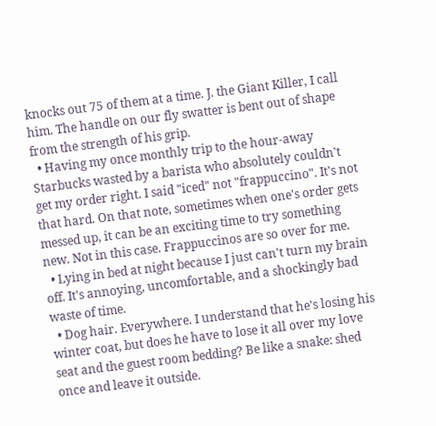knocks out 75 of them at a time. J. the Giant Killer, I call him. The handle on our fly swatter is bent out of shape from the strength of his grip.
  • Having my once monthly trip to the hour-away Starbucks wasted by a barista who absolutely couldn't get my order right. I said "iced" not "frappuccino". It's not that hard. On that note, sometimes when one's order gets messed up, it can be an exciting time to try something new. Not in this case. Frappuccinos are so over for me.
  • Lying in bed at night because I just can't turn my brain off. It's annoying, uncomfortable, and a shockingly bad waste of time.
  • Dog hair. Everywhere. I understand that he's losing his winter coat, but does he have to lose it all over my love seat and the guest room bedding? Be like a snake: shed once and leave it outside.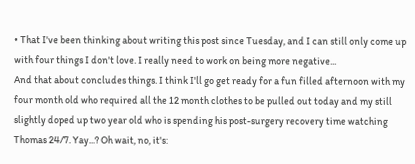• That I've been thinking about writing this post since Tuesday, and I can still only come up with four things I don't love. I really need to work on being more negative...
And that about concludes things. I think I'll go get ready for a fun filled afternoon with my four month old who required all the 12 month clothes to be pulled out today and my still slightly doped up two year old who is spending his post-surgery recovery time watching Thomas 24/7. Yay...? Oh wait, no, it's: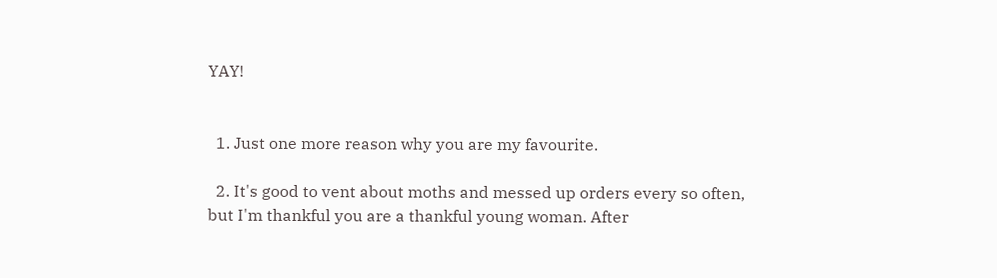YAY!


  1. Just one more reason why you are my favourite.

  2. It's good to vent about moths and messed up orders every so often, but I'm thankful you are a thankful young woman. After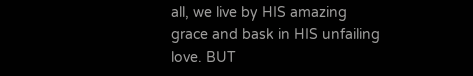all, we live by HIS amazing grace and bask in HIS unfailing love. BUT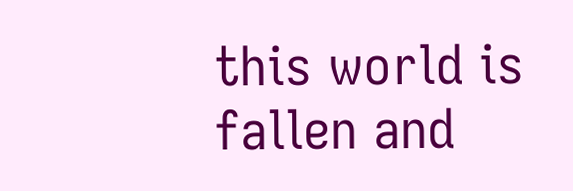this world is fallen and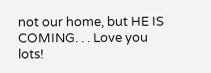not our home, but HE IS COMING. . . Love you lots!